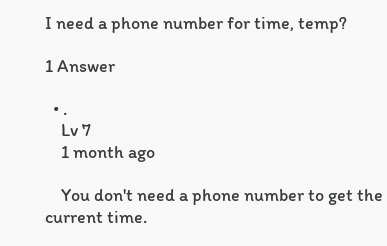I need a phone number for time, temp?

1 Answer

  • .
    Lv 7
    1 month ago

    You don't need a phone number to get the current time.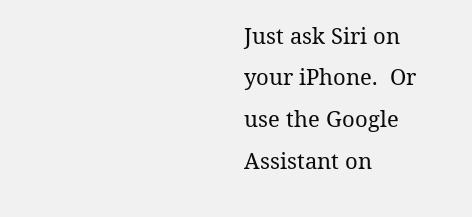Just ask Siri on your iPhone.  Or use the Google Assistant on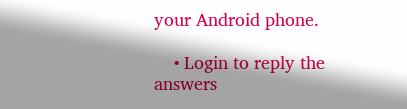your Android phone.

    • Login to reply the answers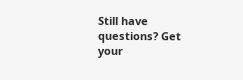Still have questions? Get your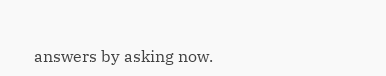answers by asking now.